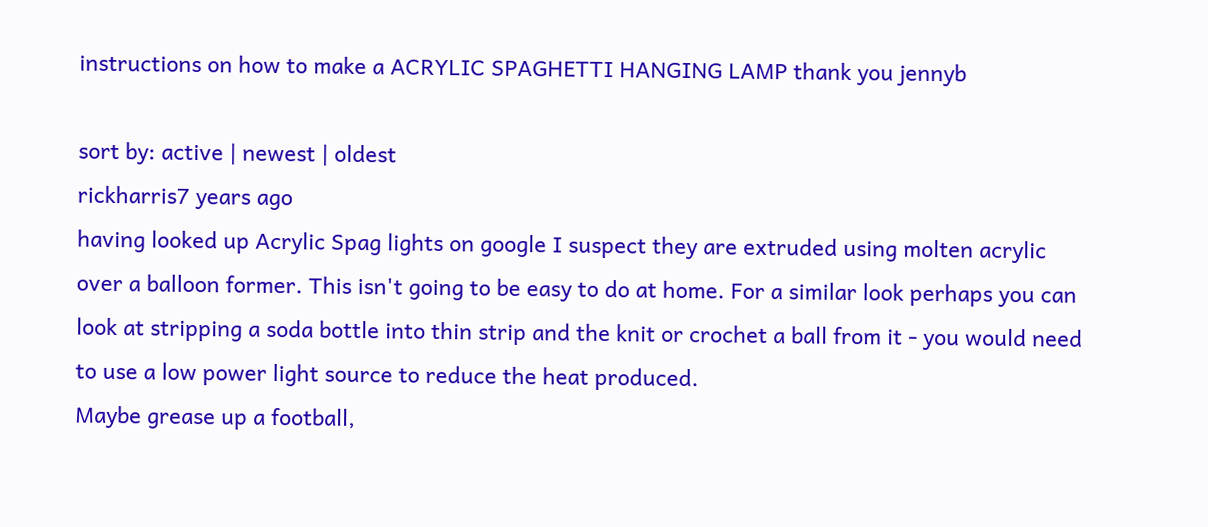instructions on how to make a ACRYLIC SPAGHETTI HANGING LAMP thank you jennyb

sort by: active | newest | oldest
rickharris7 years ago
having looked up Acrylic Spag lights on google I suspect they are extruded using molten acrylic over a balloon former. This isn't going to be easy to do at home. For a similar look perhaps you can look at stripping a soda bottle into thin strip and the knit or crochet a ball from it - you would need to use a low power light source to reduce the heat produced.
Maybe grease up a football,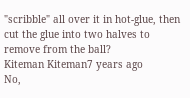"scribble" all over it in hot-glue, then cut the glue into two halves to remove from the ball?
Kiteman Kiteman7 years ago
No,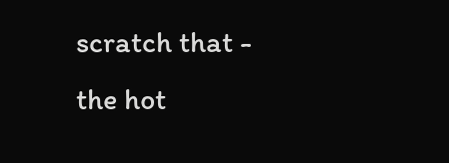scratch that - the hot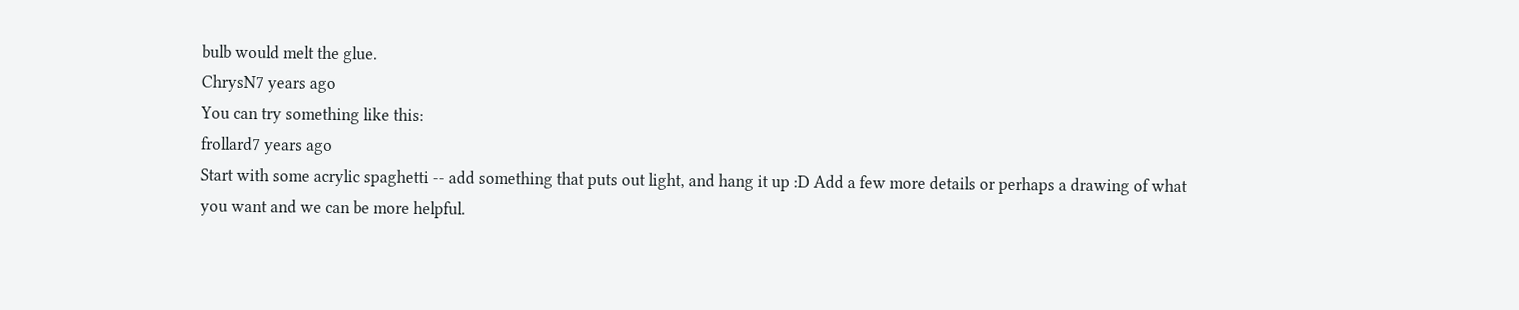bulb would melt the glue.
ChrysN7 years ago
You can try something like this:
frollard7 years ago
Start with some acrylic spaghetti -- add something that puts out light, and hang it up :D Add a few more details or perhaps a drawing of what you want and we can be more helpful.